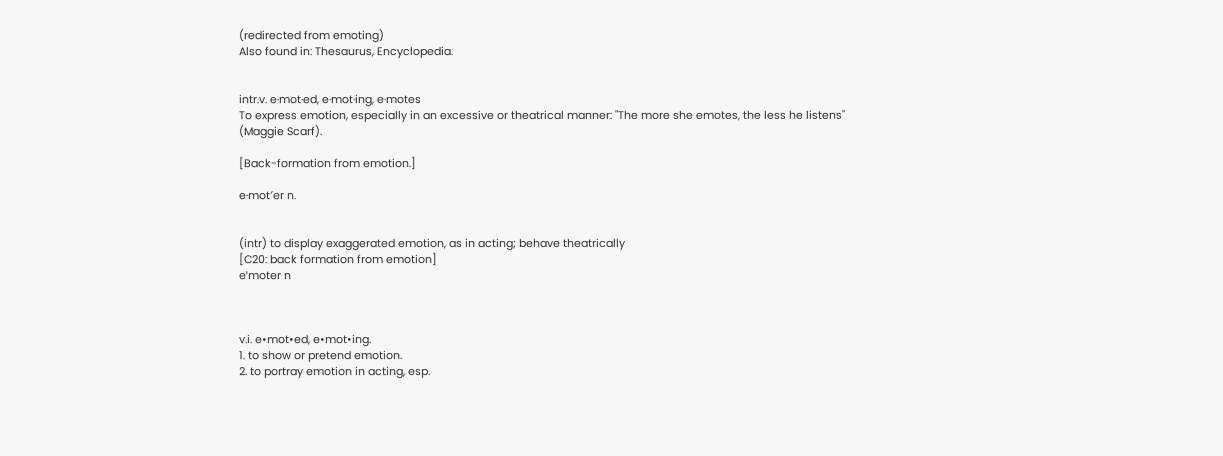(redirected from emoting)
Also found in: Thesaurus, Encyclopedia.


intr.v. e·mot·ed, e·mot·ing, e·motes
To express emotion, especially in an excessive or theatrical manner: "The more she emotes, the less he listens" (Maggie Scarf).

[Back-formation from emotion.]

e·mot′er n.


(intr) to display exaggerated emotion, as in acting; behave theatrically
[C20: back formation from emotion]
eˈmoter n



v.i. e•mot•ed, e•mot•ing.
1. to show or pretend emotion.
2. to portray emotion in acting, esp.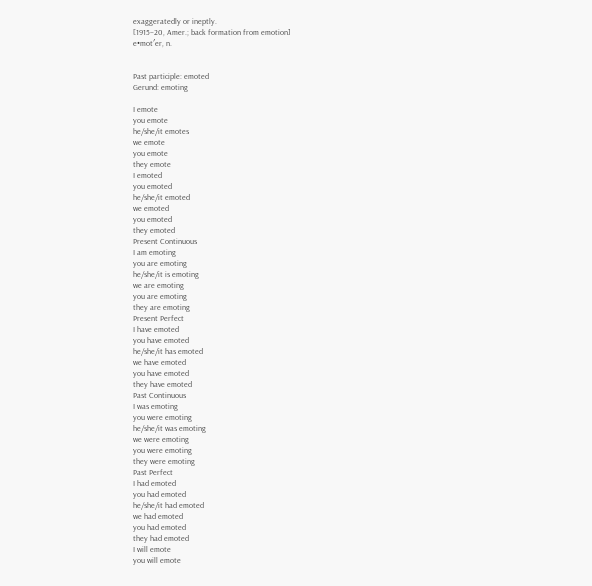exaggeratedly or ineptly.
[1915–20, Amer.; back formation from emotion]
e•mot′er, n.


Past participle: emoted
Gerund: emoting

I emote
you emote
he/she/it emotes
we emote
you emote
they emote
I emoted
you emoted
he/she/it emoted
we emoted
you emoted
they emoted
Present Continuous
I am emoting
you are emoting
he/she/it is emoting
we are emoting
you are emoting
they are emoting
Present Perfect
I have emoted
you have emoted
he/she/it has emoted
we have emoted
you have emoted
they have emoted
Past Continuous
I was emoting
you were emoting
he/she/it was emoting
we were emoting
you were emoting
they were emoting
Past Perfect
I had emoted
you had emoted
he/she/it had emoted
we had emoted
you had emoted
they had emoted
I will emote
you will emote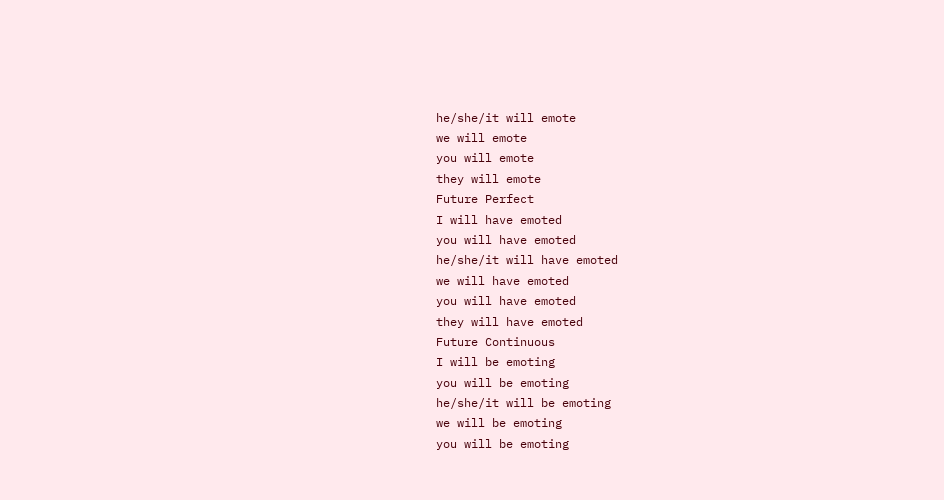he/she/it will emote
we will emote
you will emote
they will emote
Future Perfect
I will have emoted
you will have emoted
he/she/it will have emoted
we will have emoted
you will have emoted
they will have emoted
Future Continuous
I will be emoting
you will be emoting
he/she/it will be emoting
we will be emoting
you will be emoting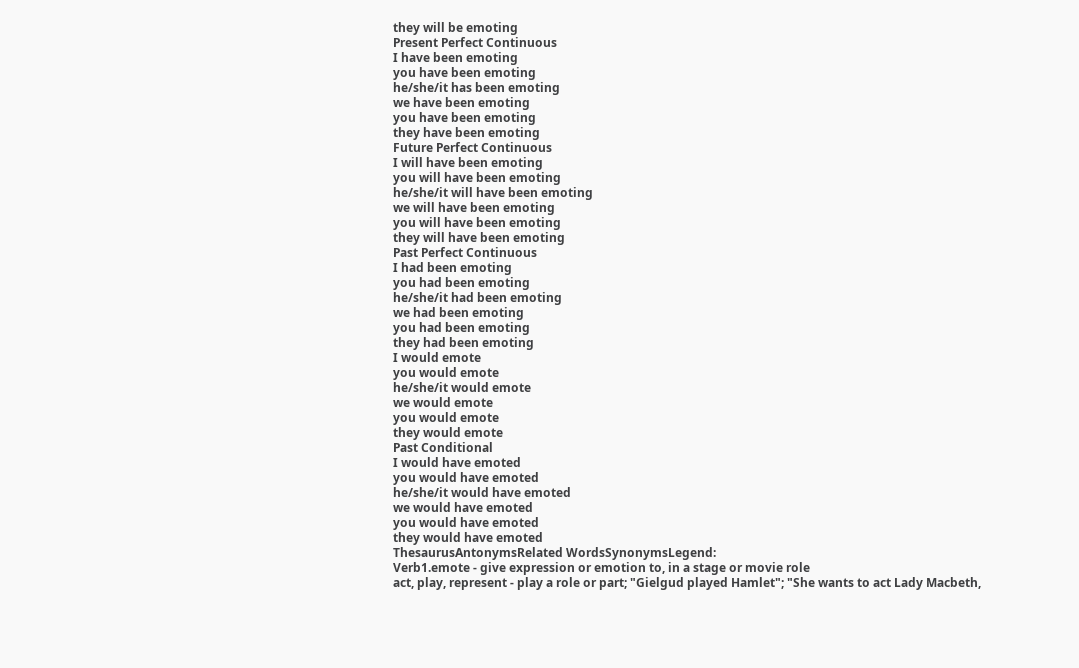they will be emoting
Present Perfect Continuous
I have been emoting
you have been emoting
he/she/it has been emoting
we have been emoting
you have been emoting
they have been emoting
Future Perfect Continuous
I will have been emoting
you will have been emoting
he/she/it will have been emoting
we will have been emoting
you will have been emoting
they will have been emoting
Past Perfect Continuous
I had been emoting
you had been emoting
he/she/it had been emoting
we had been emoting
you had been emoting
they had been emoting
I would emote
you would emote
he/she/it would emote
we would emote
you would emote
they would emote
Past Conditional
I would have emoted
you would have emoted
he/she/it would have emoted
we would have emoted
you would have emoted
they would have emoted
ThesaurusAntonymsRelated WordsSynonymsLegend:
Verb1.emote - give expression or emotion to, in a stage or movie role
act, play, represent - play a role or part; "Gielgud played Hamlet"; "She wants to act Lady Macbeth,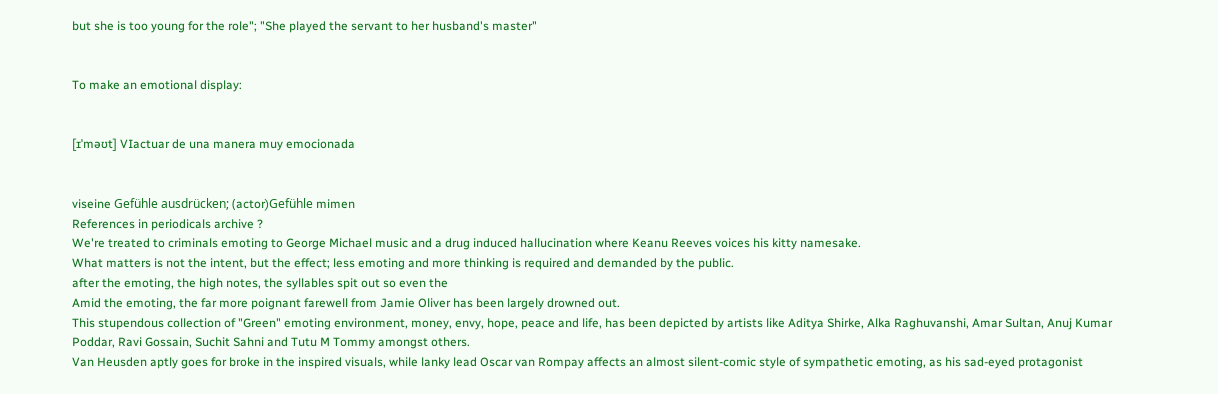but she is too young for the role"; "She played the servant to her husband's master"


To make an emotional display:


[ɪˈməʊt] VIactuar de una manera muy emocionada


viseine Gefühle ausdrücken; (actor)Gefühle mimen
References in periodicals archive ?
We're treated to criminals emoting to George Michael music and a drug induced hallucination where Keanu Reeves voices his kitty namesake.
What matters is not the intent, but the effect; less emoting and more thinking is required and demanded by the public.
after the emoting, the high notes, the syllables spit out so even the
Amid the emoting, the far more poignant farewell from Jamie Oliver has been largely drowned out.
This stupendous collection of "Green" emoting environment, money, envy, hope, peace and life, has been depicted by artists like Aditya Shirke, Alka Raghuvanshi, Amar Sultan, Anuj Kumar Poddar, Ravi Gossain, Suchit Sahni and Tutu M Tommy amongst others.
Van Heusden aptly goes for broke in the inspired visuals, while lanky lead Oscar van Rompay affects an almost silent-comic style of sympathetic emoting, as his sad-eyed protagonist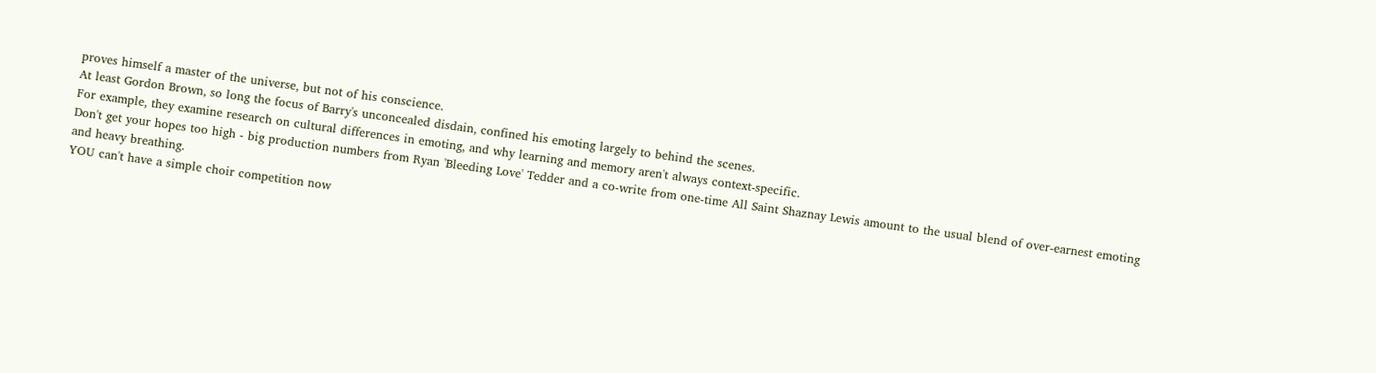proves himself a master of the universe, but not of his conscience.
At least Gordon Brown, so long the focus of Barry's unconcealed disdain, confined his emoting largely to behind the scenes.
For example, they examine research on cultural differences in emoting, and why learning and memory aren't always context-specific.
Don't get your hopes too high - big production numbers from Ryan 'Bleeding Love' Tedder and a co-write from one-time All Saint Shaznay Lewis amount to the usual blend of over-earnest emoting and heavy breathing.
YOU can't have a simple choir competition now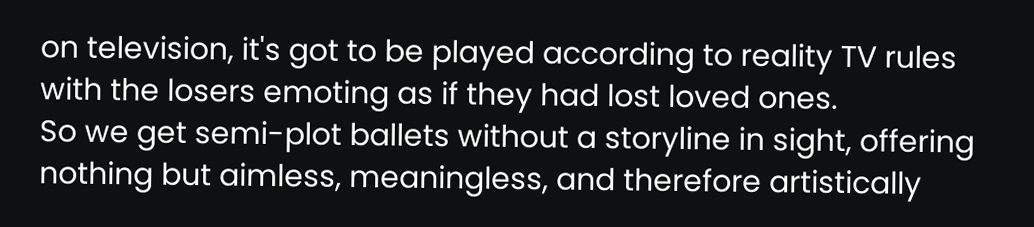on television, it's got to be played according to reality TV rules with the losers emoting as if they had lost loved ones.
So we get semi-plot ballets without a storyline in sight, offering nothing but aimless, meaningless, and therefore artistically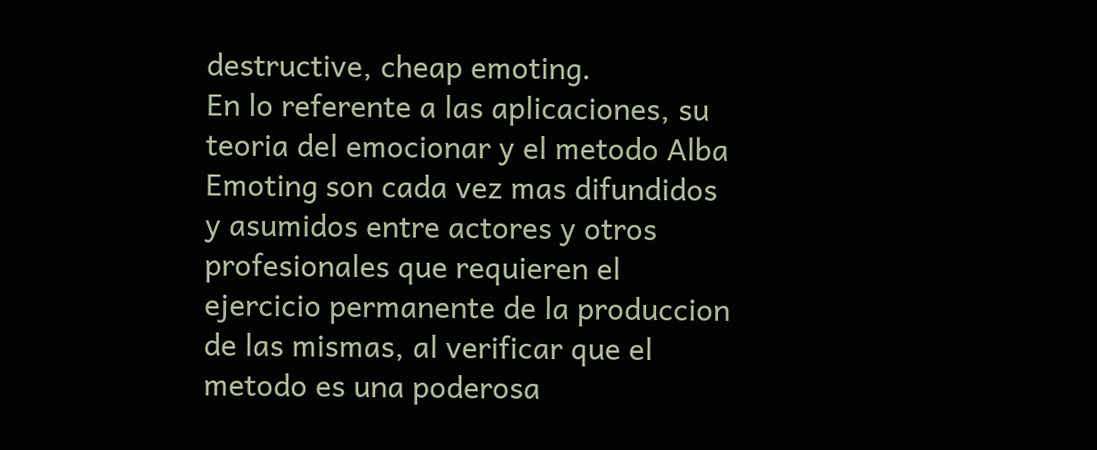destructive, cheap emoting.
En lo referente a las aplicaciones, su teoria del emocionar y el metodo Alba Emoting son cada vez mas difundidos y asumidos entre actores y otros profesionales que requieren el ejercicio permanente de la produccion de las mismas, al verificar que el metodo es una poderosa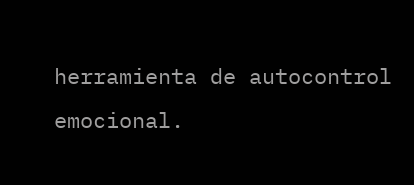herramienta de autocontrol emocional.